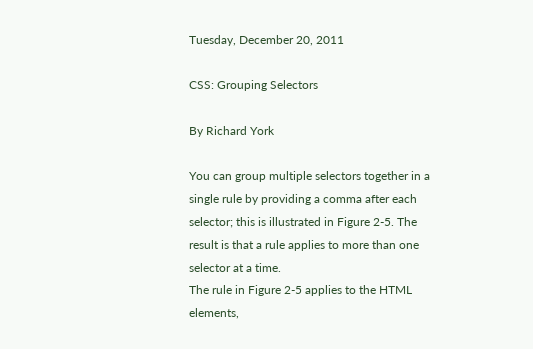Tuesday, December 20, 2011

CSS: Grouping Selectors

By Richard York

You can group multiple selectors together in a single rule by providing a comma after each selector; this is illustrated in Figure 2-5. The result is that a rule applies to more than one selector at a time.
The rule in Figure 2-5 applies to the HTML elements,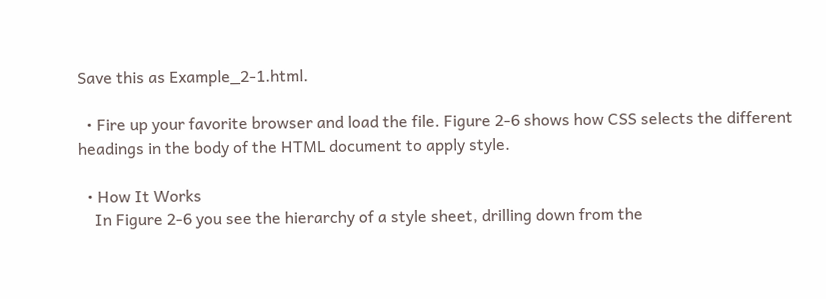Save this as Example_2-1.html.

  • Fire up your favorite browser and load the file. Figure 2-6 shows how CSS selects the different headings in the body of the HTML document to apply style.

  • How It Works
    In Figure 2-6 you see the hierarchy of a style sheet, drilling down from the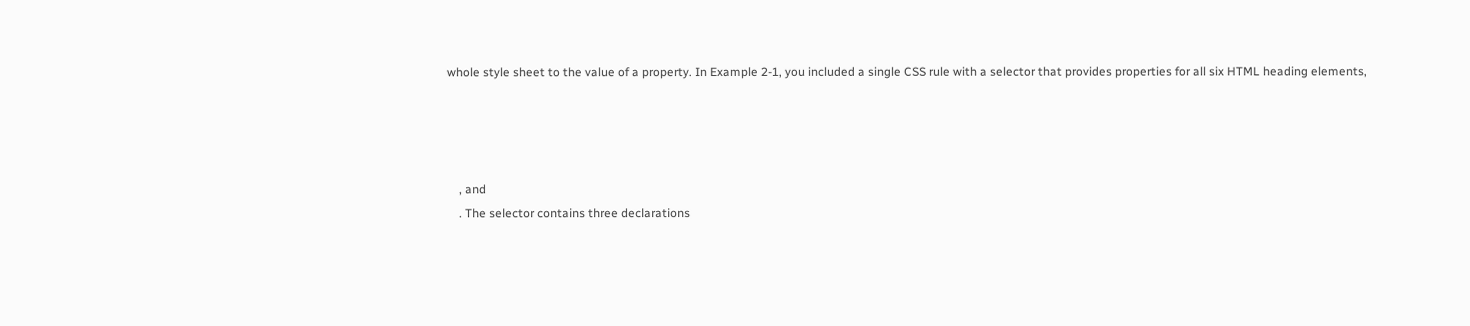whole style sheet to the value of a property. In Example 2-1, you included a single CSS rule with a selector that provides properties for all six HTML heading elements,




    , and
    . The selector contains three declarations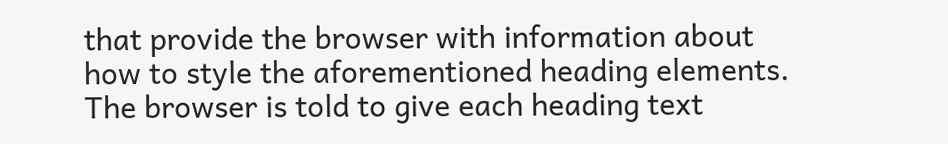that provide the browser with information about how to style the aforementioned heading elements. The browser is told to give each heading text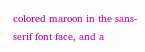colored maroon in the sans-serif font face, and a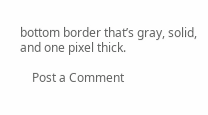bottom border that’s gray, solid, and one pixel thick.

    Post a Comment